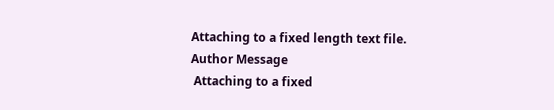Attaching to a fixed length text file.
Author Message
 Attaching to a fixed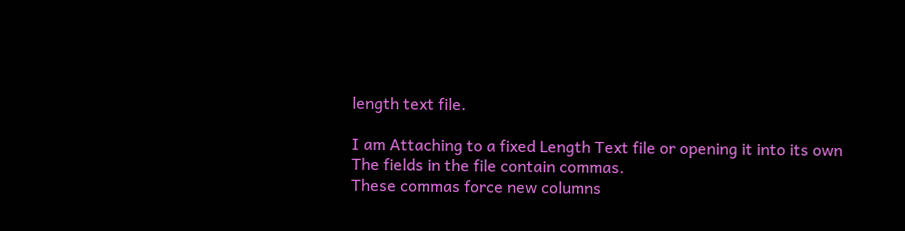length text file.

I am Attaching to a fixed Length Text file or opening it into its own
The fields in the file contain commas.
These commas force new columns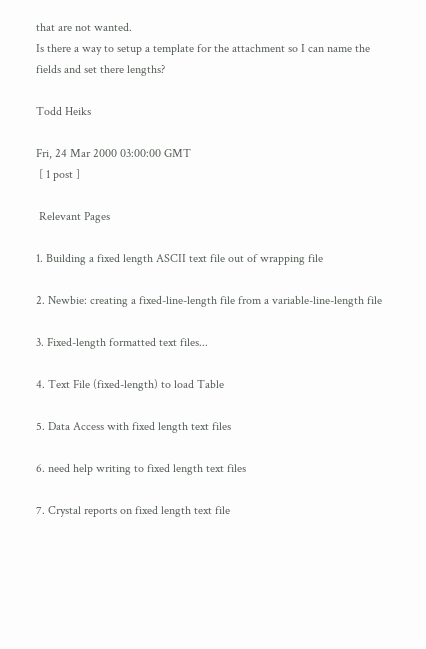that are not wanted.
Is there a way to setup a template for the attachment so I can name the
fields and set there lengths?

Todd Heiks

Fri, 24 Mar 2000 03:00:00 GMT
 [ 1 post ]

 Relevant Pages

1. Building a fixed length ASCII text file out of wrapping file

2. Newbie: creating a fixed-line-length file from a variable-line-length file

3. Fixed-length formatted text files...

4. Text File (fixed-length) to load Table

5. Data Access with fixed length text files

6. need help writing to fixed length text files

7. Crystal reports on fixed length text file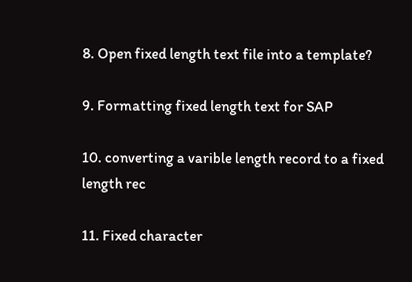8. Open fixed length text file into a template?

9. Formatting fixed length text for SAP

10. converting a varible length record to a fixed length rec

11. Fixed character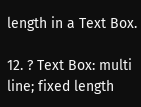length in a Text Box.

12. ? Text Box: multi line; fixed length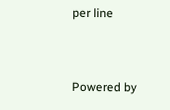per line


Powered by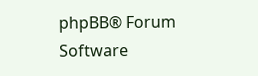phpBB® Forum Software